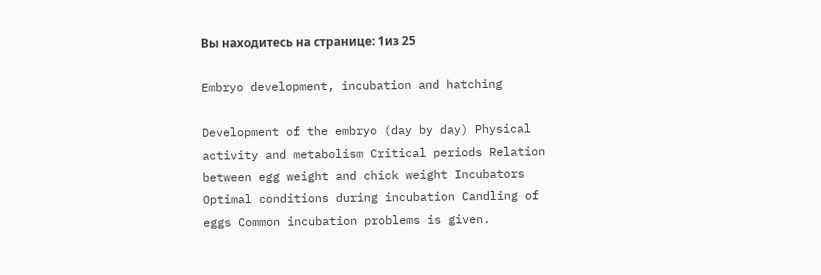Вы находитесь на странице: 1из 25

Embryo development, incubation and hatching

Development of the embryo (day by day) Physical activity and metabolism Critical periods Relation between egg weight and chick weight Incubators Optimal conditions during incubation Candling of eggs Common incubation problems is given.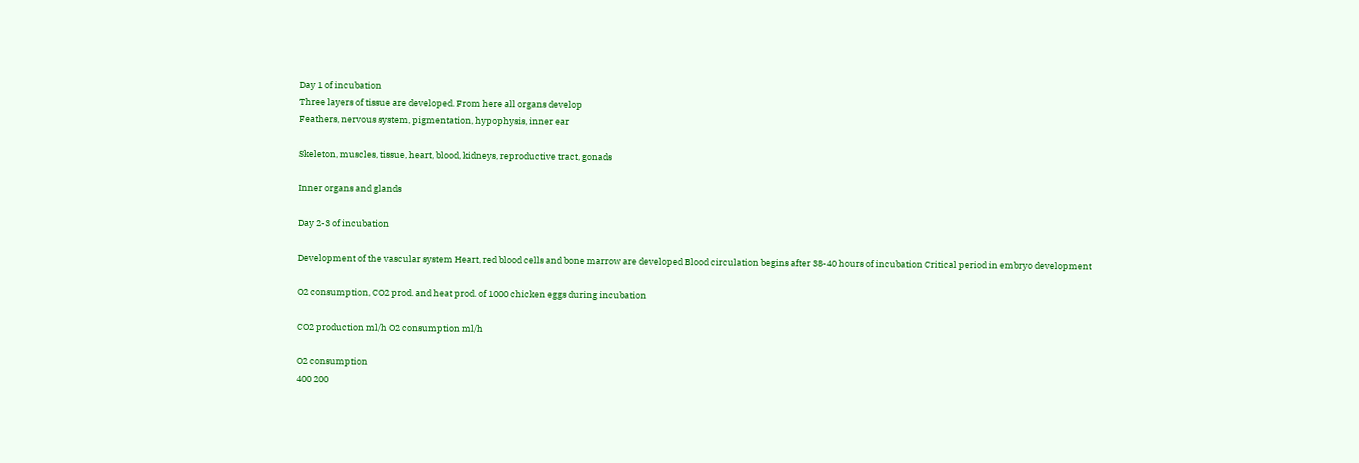Day 1 of incubation
Three layers of tissue are developed. From here all organs develop
Feathers, nervous system, pigmentation, hypophysis, inner ear

Skeleton, muscles, tissue, heart, blood, kidneys, reproductive tract, gonads

Inner organs and glands

Day 2-3 of incubation

Development of the vascular system Heart, red blood cells and bone marrow are developed Blood circulation begins after 38-40 hours of incubation Critical period in embryo development

O2 consumption, CO2 prod. and heat prod. of 1000 chicken eggs during incubation

CO2 production ml/h O2 consumption ml/h

O2 consumption
400 200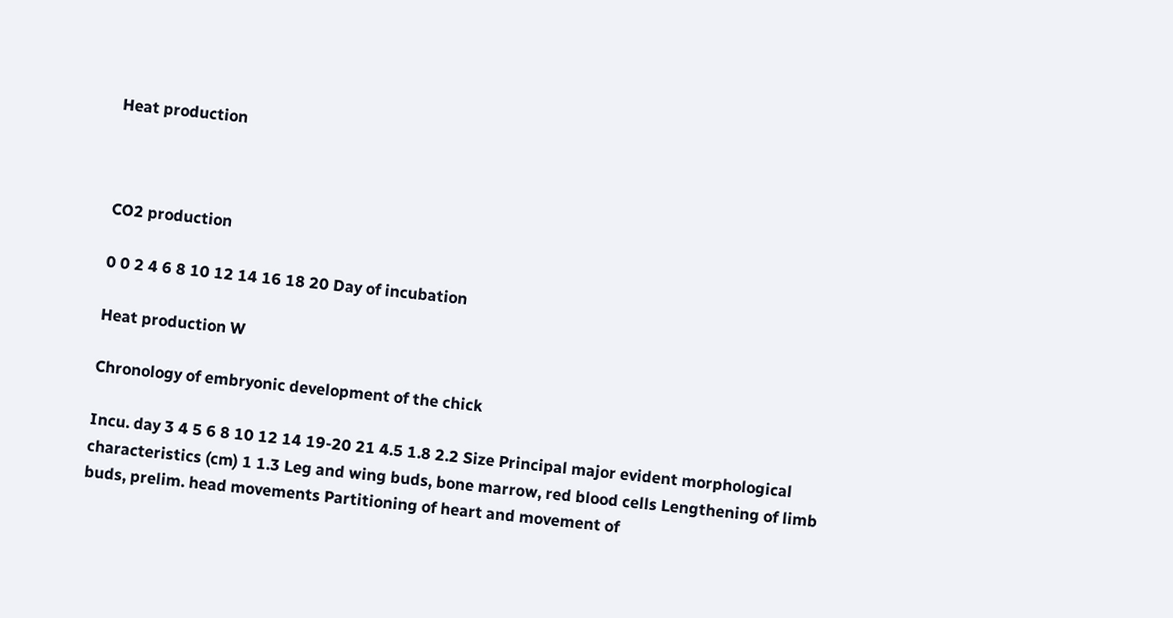Heat production



CO2 production

0 0 2 4 6 8 10 12 14 16 18 20 Day of incubation

Heat production W

Chronology of embryonic development of the chick

Incu. day 3 4 5 6 8 10 12 14 19-20 21 4.5 1.8 2.2 Size Principal major evident morphological characteristics (cm) 1 1.3 Leg and wing buds, bone marrow, red blood cells Lengthening of limb buds, prelim. head movements Partitioning of heart and movement of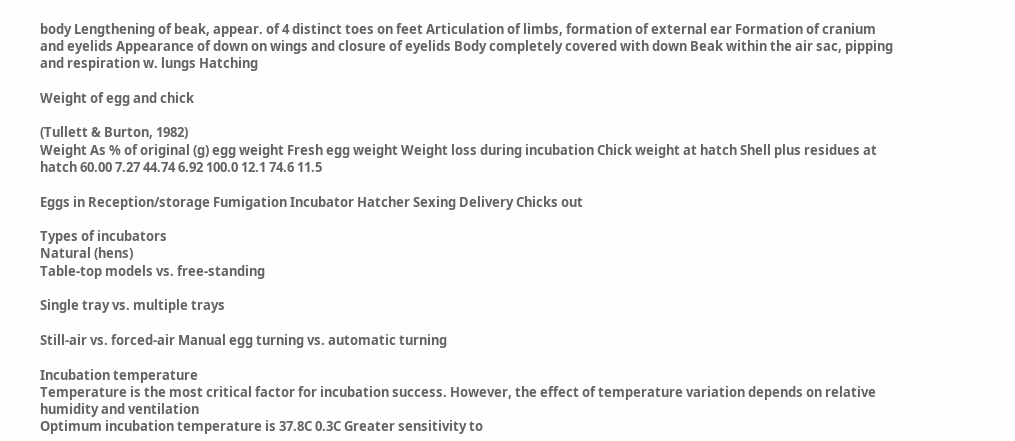body Lengthening of beak, appear. of 4 distinct toes on feet Articulation of limbs, formation of external ear Formation of cranium and eyelids Appearance of down on wings and closure of eyelids Body completely covered with down Beak within the air sac, pipping and respiration w. lungs Hatching

Weight of egg and chick

(Tullett & Burton, 1982)
Weight As % of original (g) egg weight Fresh egg weight Weight loss during incubation Chick weight at hatch Shell plus residues at hatch 60.00 7.27 44.74 6.92 100.0 12.1 74.6 11.5

Eggs in Reception/storage Fumigation Incubator Hatcher Sexing Delivery Chicks out

Types of incubators
Natural (hens)
Table-top models vs. free-standing

Single tray vs. multiple trays

Still-air vs. forced-air Manual egg turning vs. automatic turning

Incubation temperature
Temperature is the most critical factor for incubation success. However, the effect of temperature variation depends on relative humidity and ventilation
Optimum incubation temperature is 37.8C 0.3C Greater sensitivity to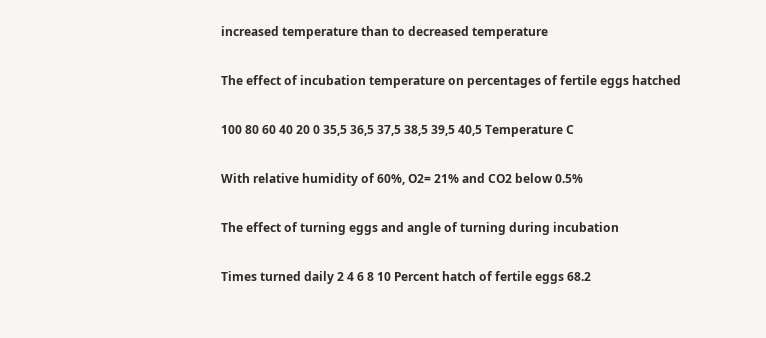increased temperature than to decreased temperature

The effect of incubation temperature on percentages of fertile eggs hatched

100 80 60 40 20 0 35,5 36,5 37,5 38,5 39,5 40,5 Temperature C

With relative humidity of 60%, O2= 21% and CO2 below 0.5%

The effect of turning eggs and angle of turning during incubation

Times turned daily 2 4 6 8 10 Percent hatch of fertile eggs 68.2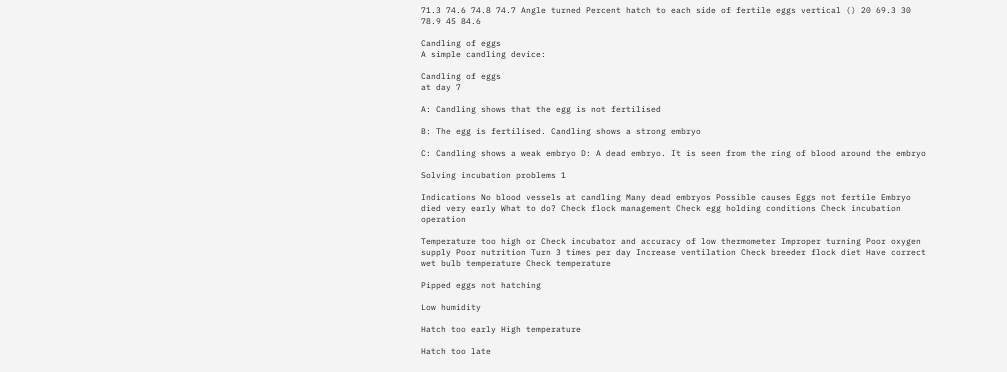71.3 74.6 74.8 74.7 Angle turned Percent hatch to each side of fertile eggs vertical () 20 69.3 30 78.9 45 84.6

Candling of eggs
A simple candling device:

Candling of eggs
at day 7

A: Candling shows that the egg is not fertilised

B: The egg is fertilised. Candling shows a strong embryo

C: Candling shows a weak embryo D: A dead embryo. It is seen from the ring of blood around the embryo

Solving incubation problems 1

Indications No blood vessels at candling Many dead embryos Possible causes Eggs not fertile Embryo died very early What to do? Check flock management Check egg holding conditions Check incubation operation

Temperature too high or Check incubator and accuracy of low thermometer Improper turning Poor oxygen supply Poor nutrition Turn 3 times per day Increase ventilation Check breeder flock diet Have correct wet bulb temperature Check temperature

Pipped eggs not hatching

Low humidity

Hatch too early High temperature

Hatch too late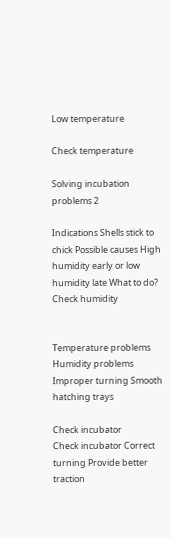Low temperature

Check temperature

Solving incubation problems 2

Indications Shells stick to chick Possible causes High humidity early or low humidity late What to do? Check humidity


Temperature problems
Humidity problems Improper turning Smooth hatching trays

Check incubator
Check incubator Correct turning Provide better traction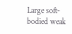Large soft-bodied weak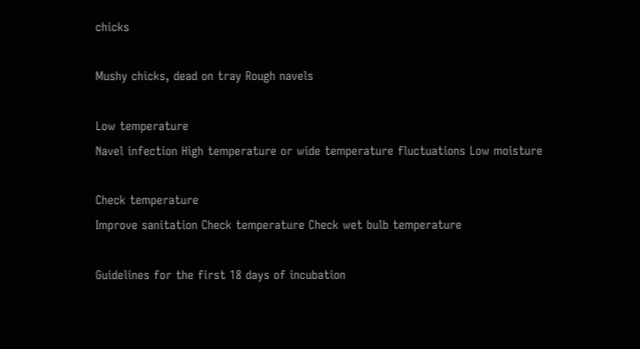chicks

Mushy chicks, dead on tray Rough navels

Low temperature
Navel infection High temperature or wide temperature fluctuations Low moisture

Check temperature
Improve sanitation Check temperature Check wet bulb temperature

Guidelines for the first 18 days of incubation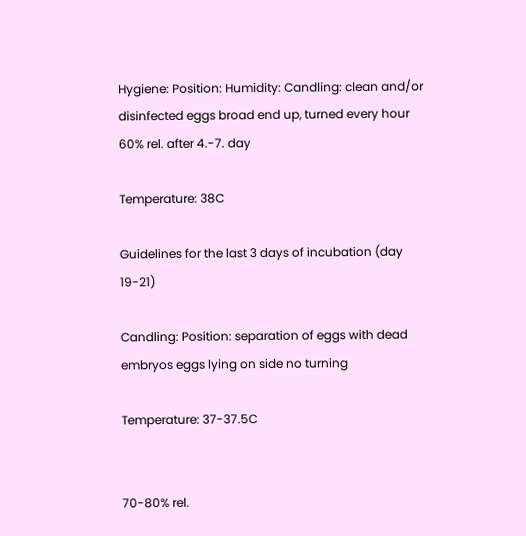Hygiene: Position: Humidity: Candling: clean and/or disinfected eggs broad end up, turned every hour 60% rel. after 4.-7. day

Temperature: 38C

Guidelines for the last 3 days of incubation (day 19-21)

Candling: Position: separation of eggs with dead embryos eggs lying on side no turning

Temperature: 37-37.5C


70-80% rel.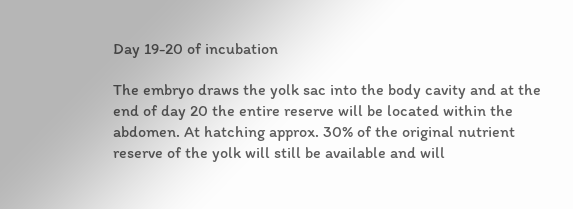Day 19-20 of incubation

The embryo draws the yolk sac into the body cavity and at the end of day 20 the entire reserve will be located within the abdomen. At hatching approx. 30% of the original nutrient reserve of the yolk will still be available and will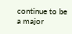continue to be a major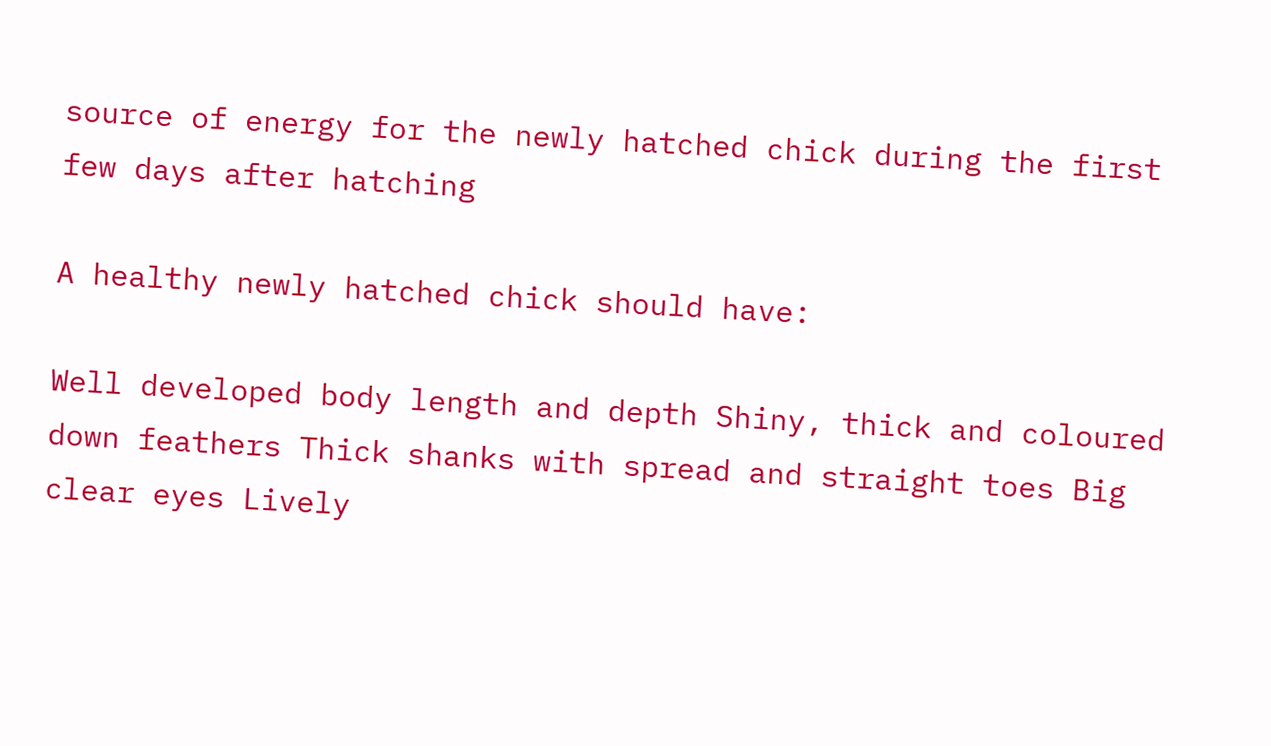source of energy for the newly hatched chick during the first few days after hatching

A healthy newly hatched chick should have:

Well developed body length and depth Shiny, thick and coloured down feathers Thick shanks with spread and straight toes Big clear eyes Lively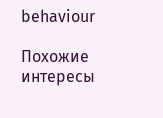behaviour

Похожие интересы